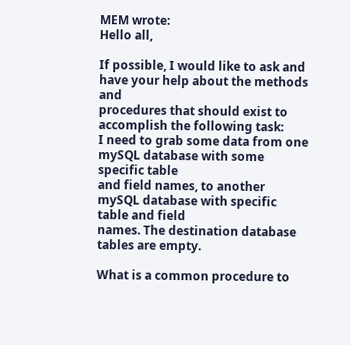MEM wrote:
Hello all,

If possible, I would like to ask and have your help about the methods and
procedures that should exist to accomplish the following task:
I need to grab some data from one mySQL database with some specific table
and field names, to another mySQL database with specific table and field
names. The destination database tables are empty.

What is a common procedure to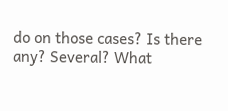do on those cases? Is there any? Several? What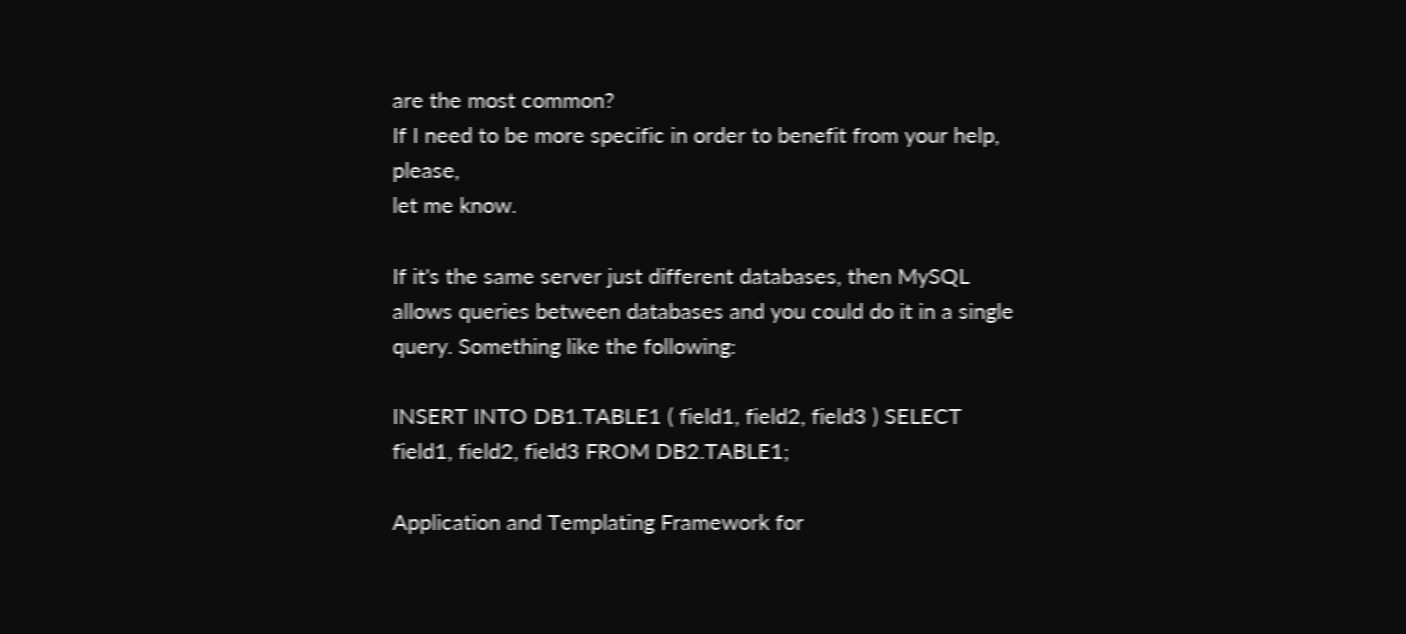are the most common?
If I need to be more specific in order to benefit from your help, please,
let me know.

If it's the same server just different databases, then MySQL allows queries between databases and you could do it in a single query. Something like the following:

INSERT INTO DB1.TABLE1 ( field1, field2, field3 ) SELECT field1, field2, field3 FROM DB2.TABLE1;

Application and Templating Framework for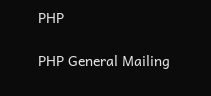PHP

PHP General Mailing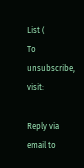List (
To unsubscribe, visit:

Reply via email to